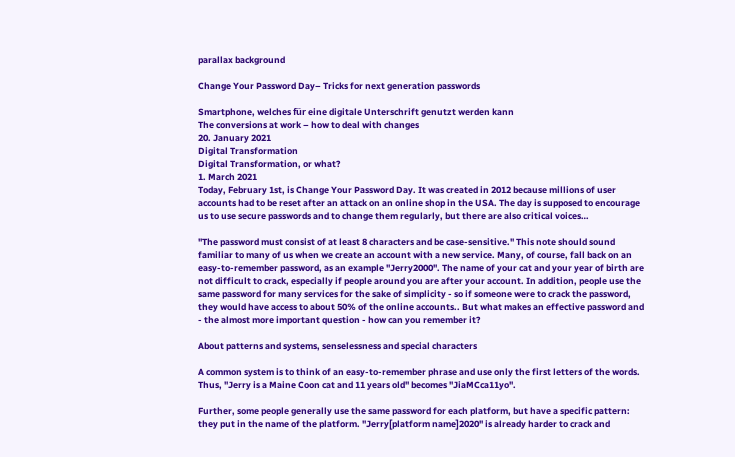parallax background

Change Your Password Day– Tricks for next generation passwords

Smartphone, welches für eine digitale Unterschrift genutzt werden kann
The conversions at work – how to deal with changes
20. January 2021
Digital Transformation
Digital Transformation, or what?
1. March 2021
Today, February 1st, is Change Your Password Day. It was created in 2012 because millions of user accounts had to be reset after an attack on an online shop in the USA. The day is supposed to encourage us to use secure passwords and to change them regularly, but there are also critical voices…

"The password must consist of at least 8 characters and be case-sensitive." This note should sound familiar to many of us when we create an account with a new service. Many, of course, fall back on an easy-to-remember password, as an example "Jerry2000". The name of your cat and your year of birth are not difficult to crack, especially if people around you are after your account. In addition, people use the same password for many services for the sake of simplicity - so if someone were to crack the password, they would have access to about 50% of the online accounts.. But what makes an effective password and - the almost more important question - how can you remember it?

About patterns and systems, senselessness and special characters

A common system is to think of an easy-to-remember phrase and use only the first letters of the words. Thus, "Jerry is a Maine Coon cat and 11 years old" becomes "JiaMCca11yo".

Further, some people generally use the same password for each platform, but have a specific pattern: they put in the name of the platform. "Jerry[platform name]2020" is already harder to crack and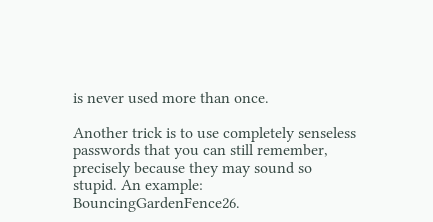is never used more than once.

Another trick is to use completely senseless passwords that you can still remember, precisely because they may sound so stupid. An example: BouncingGardenFence26.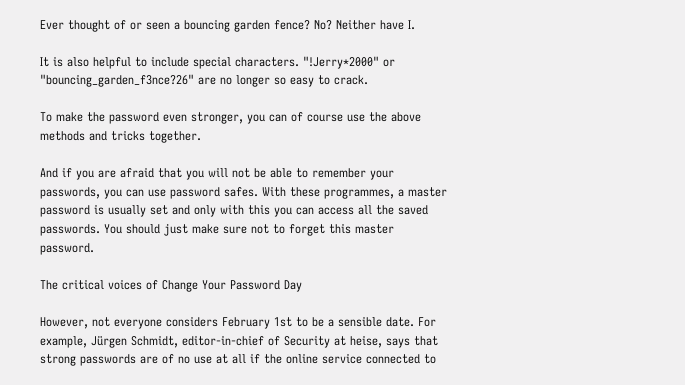Ever thought of or seen a bouncing garden fence? No? Neither have I.

It is also helpful to include special characters. "!Jerry*2000" or "bouncing_garden_f3nce?26" are no longer so easy to crack.

To make the password even stronger, you can of course use the above methods and tricks together.

And if you are afraid that you will not be able to remember your passwords, you can use password safes. With these programmes, a master password is usually set and only with this you can access all the saved passwords. You should just make sure not to forget this master password.

The critical voices of Change Your Password Day

However, not everyone considers February 1st to be a sensible date. For example, Jürgen Schmidt, editor-in-chief of Security at heise, says that strong passwords are of no use at all if the online service connected to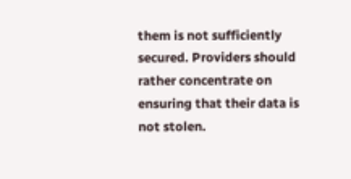them is not sufficiently secured. Providers should rather concentrate on ensuring that their data is not stolen.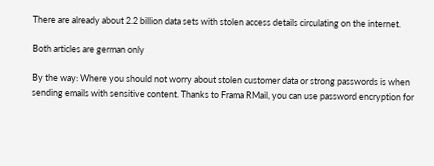There are already about 2.2 billion data sets with stolen access details circulating on the internet.

Both articles are german only

By the way: Where you should not worry about stolen customer data or strong passwords is when sending emails with sensitive content. Thanks to Frama RMail, you can use password encryption for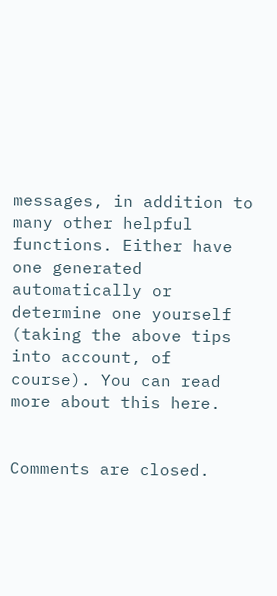messages, in addition to many other helpful functions. Either have one generated automatically or determine one yourself (taking the above tips into account, of course). You can read more about this here.


Comments are closed.